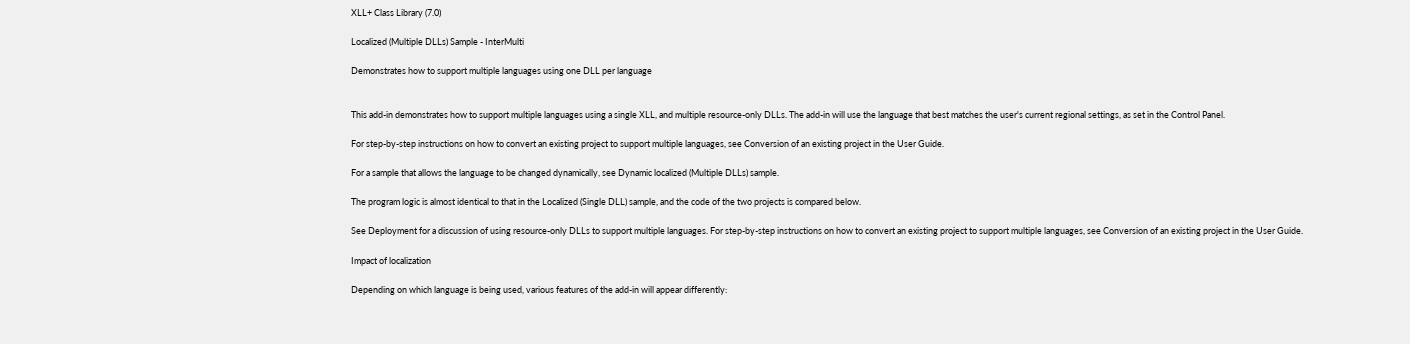XLL+ Class Library (7.0)

Localized (Multiple DLLs) Sample - InterMulti

Demonstrates how to support multiple languages using one DLL per language


This add-in demonstrates how to support multiple languages using a single XLL, and multiple resource-only DLLs. The add-in will use the language that best matches the user's current regional settings, as set in the Control Panel.

For step-by-step instructions on how to convert an existing project to support multiple languages, see Conversion of an existing project in the User Guide.

For a sample that allows the language to be changed dynamically, see Dynamic localized (Multiple DLLs) sample.

The program logic is almost identical to that in the Localized (Single DLL) sample, and the code of the two projects is compared below.

See Deployment for a discussion of using resource-only DLLs to support multiple languages. For step-by-step instructions on how to convert an existing project to support multiple languages, see Conversion of an existing project in the User Guide.

Impact of localization

Depending on which language is being used, various features of the add-in will appear differently: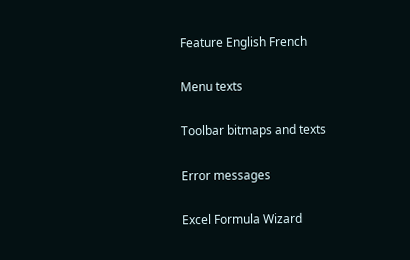Feature English French

Menu texts

Toolbar bitmaps and texts

Error messages

Excel Formula Wizard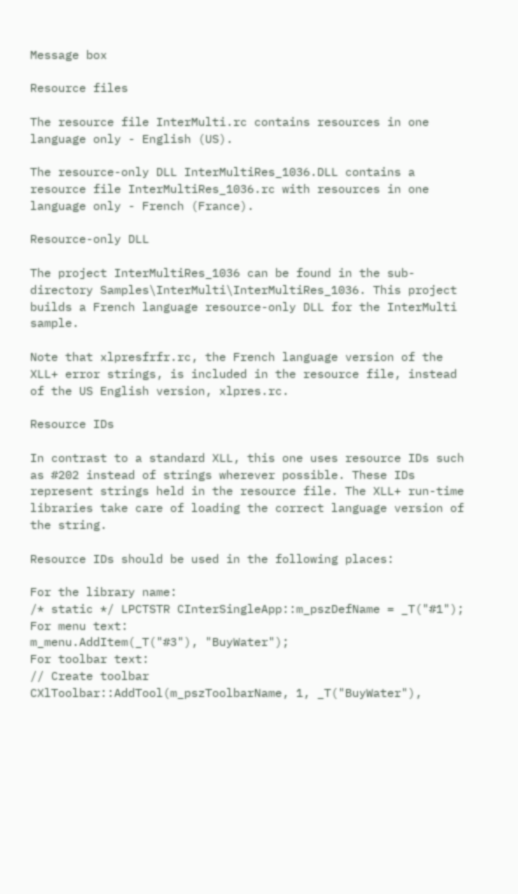Message box

Resource files

The resource file InterMulti.rc contains resources in one language only - English (US).

The resource-only DLL InterMultiRes_1036.DLL contains a resource file InterMultiRes_1036.rc with resources in one language only - French (France).

Resource-only DLL

The project InterMultiRes_1036 can be found in the sub-directory Samples\InterMulti\InterMultiRes_1036. This project builds a French language resource-only DLL for the InterMulti sample.

Note that xlpresfrfr.rc, the French language version of the XLL+ error strings, is included in the resource file, instead of the US English version, xlpres.rc.

Resource IDs

In contrast to a standard XLL, this one uses resource IDs such as #202 instead of strings wherever possible. These IDs represent strings held in the resource file. The XLL+ run-time libraries take care of loading the correct language version of the string.

Resource IDs should be used in the following places:

For the library name:
/* static */ LPCTSTR CInterSingleApp::m_pszDefName = _T("#1");
For menu text:
m_menu.AddItem(_T("#3"), "BuyWater");
For toolbar text:
// Create toolbar
CXlToolbar::AddTool(m_pszToolbarName, 1, _T("BuyWater"),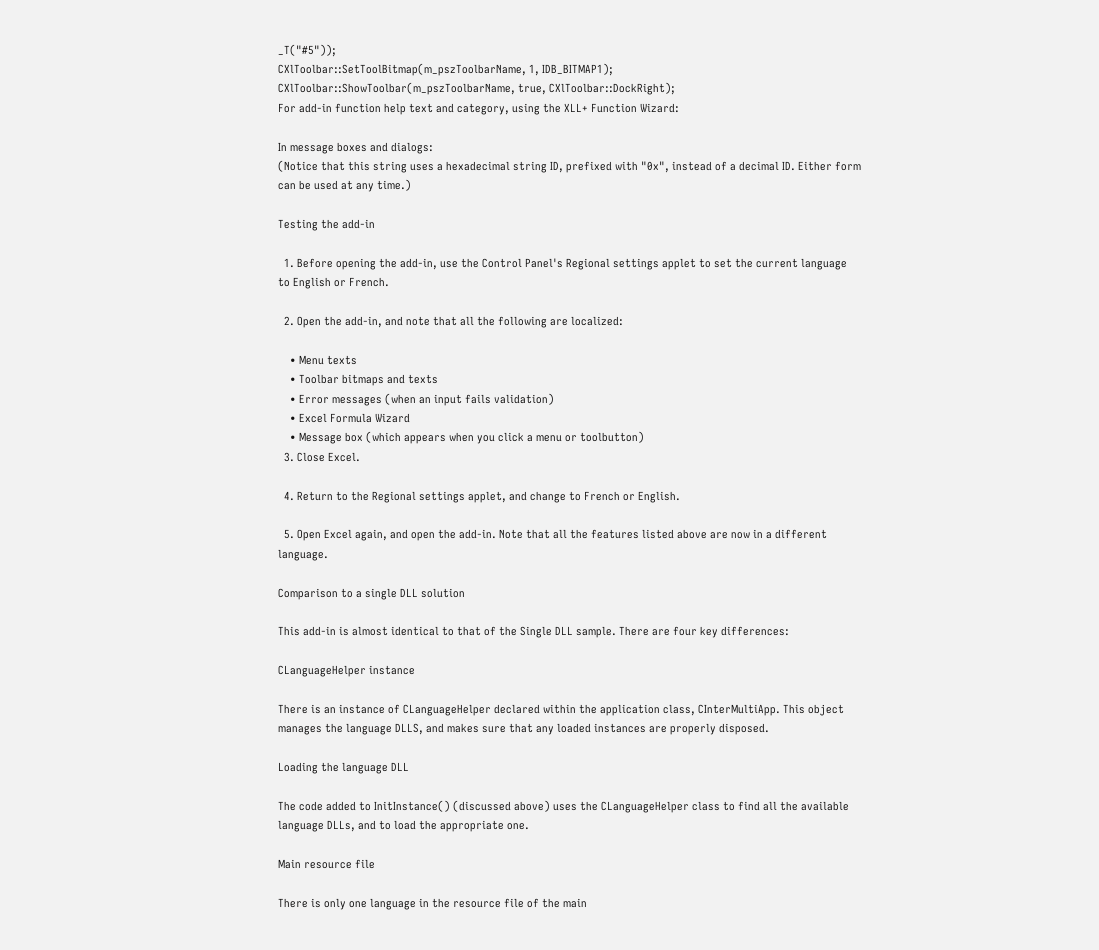_T("#5"));
CXlToolbar::SetToolBitmap(m_pszToolbarName, 1, IDB_BITMAP1);
CXlToolbar::ShowToolbar(m_pszToolbarName, true, CXlToolbar::DockRight);
For add-in function help text and category, using the XLL+ Function Wizard:

In message boxes and dialogs:
(Notice that this string uses a hexadecimal string ID, prefixed with "0x", instead of a decimal ID. Either form can be used at any time.)

Testing the add-in

  1. Before opening the add-in, use the Control Panel's Regional settings applet to set the current language to English or French.

  2. Open the add-in, and note that all the following are localized:

    • Menu texts
    • Toolbar bitmaps and texts
    • Error messages (when an input fails validation)
    • Excel Formula Wizard
    • Message box (which appears when you click a menu or toolbutton)
  3. Close Excel.

  4. Return to the Regional settings applet, and change to French or English.

  5. Open Excel again, and open the add-in. Note that all the features listed above are now in a different language.

Comparison to a single DLL solution

This add-in is almost identical to that of the Single DLL sample. There are four key differences:

CLanguageHelper instance

There is an instance of CLanguageHelper declared within the application class, CInterMultiApp. This object manages the language DLLS, and makes sure that any loaded instances are properly disposed.

Loading the language DLL

The code added to InitInstance() (discussed above) uses the CLanguageHelper class to find all the available language DLLs, and to load the appropriate one.

Main resource file

There is only one language in the resource file of the main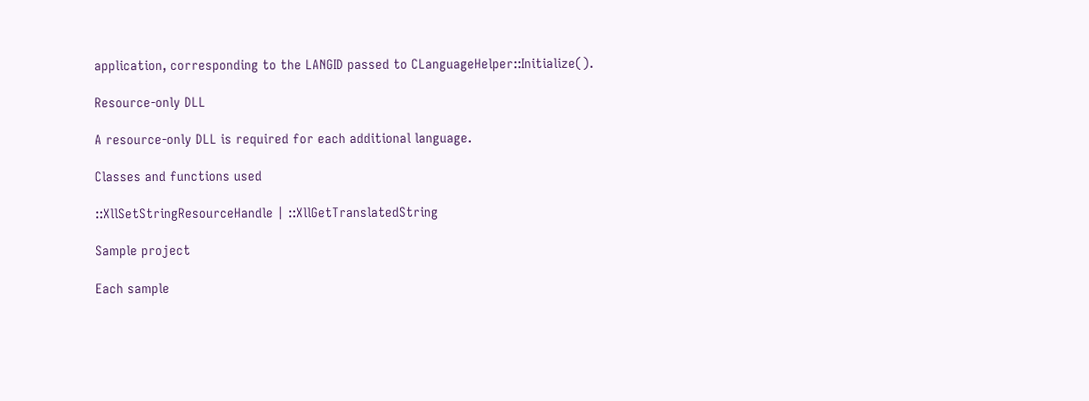application, corresponding to the LANGID passed to CLanguageHelper::Initialize().

Resource-only DLL

A resource-only DLL is required for each additional language.

Classes and functions used

::XllSetStringResourceHandle | ::XllGetTranslatedString

Sample project

Each sample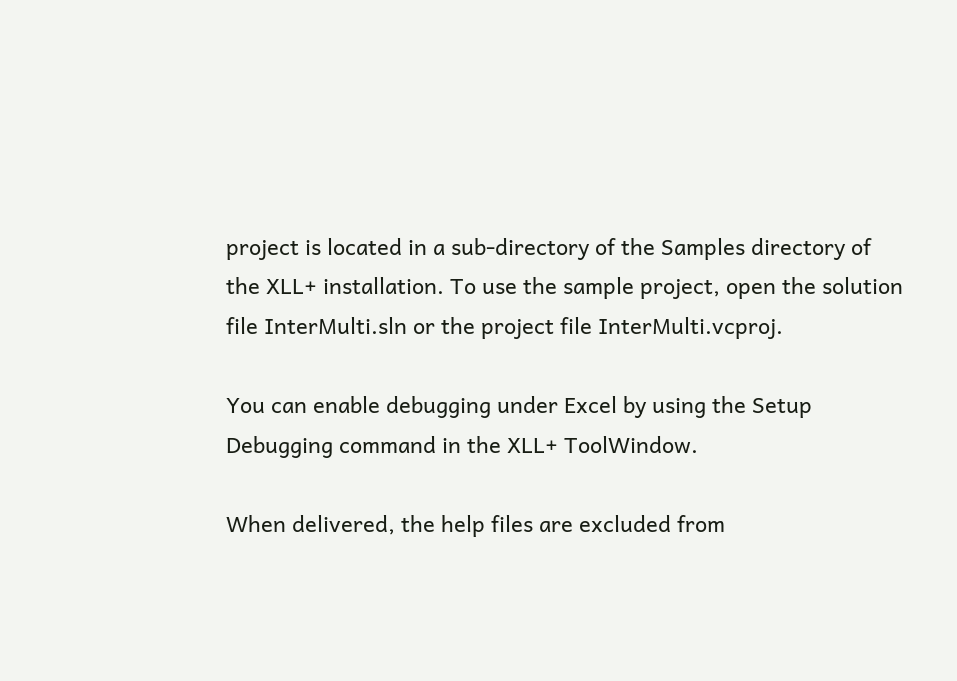project is located in a sub-directory of the Samples directory of the XLL+ installation. To use the sample project, open the solution file InterMulti.sln or the project file InterMulti.vcproj.

You can enable debugging under Excel by using the Setup Debugging command in the XLL+ ToolWindow.

When delivered, the help files are excluded from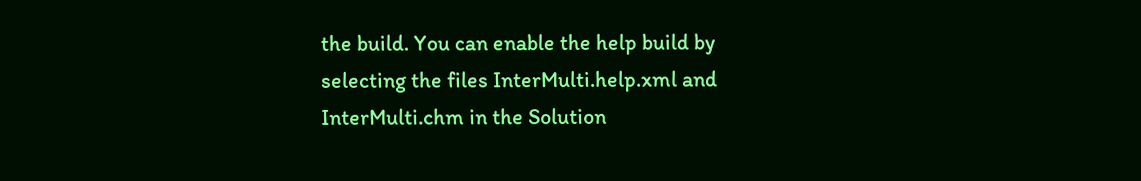the build. You can enable the help build by selecting the files InterMulti.help.xml and InterMulti.chm in the Solution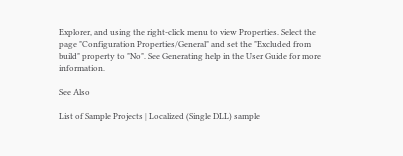Explorer, and using the right-click menu to view Properties. Select the page "Configuration Properties/General" and set the "Excluded from build" property to "No". See Generating help in the User Guide for more information.

See Also

List of Sample Projects | Localized (Single DLL) sample